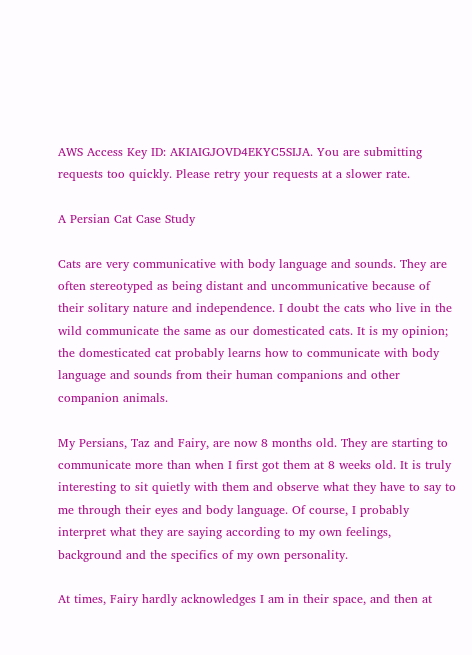AWS Access Key ID: AKIAIGJOVD4EKYC5SIJA. You are submitting requests too quickly. Please retry your requests at a slower rate.

A Persian Cat Case Study

Cats are very communicative with body language and sounds. They are often stereotyped as being distant and uncommunicative because of their solitary nature and independence. I doubt the cats who live in the wild communicate the same as our domesticated cats. It is my opinion; the domesticated cat probably learns how to communicate with body language and sounds from their human companions and other companion animals.

My Persians, Taz and Fairy, are now 8 months old. They are starting to communicate more than when I first got them at 8 weeks old. It is truly interesting to sit quietly with them and observe what they have to say to me through their eyes and body language. Of course, I probably interpret what they are saying according to my own feelings, background and the specifics of my own personality.

At times, Fairy hardly acknowledges I am in their space, and then at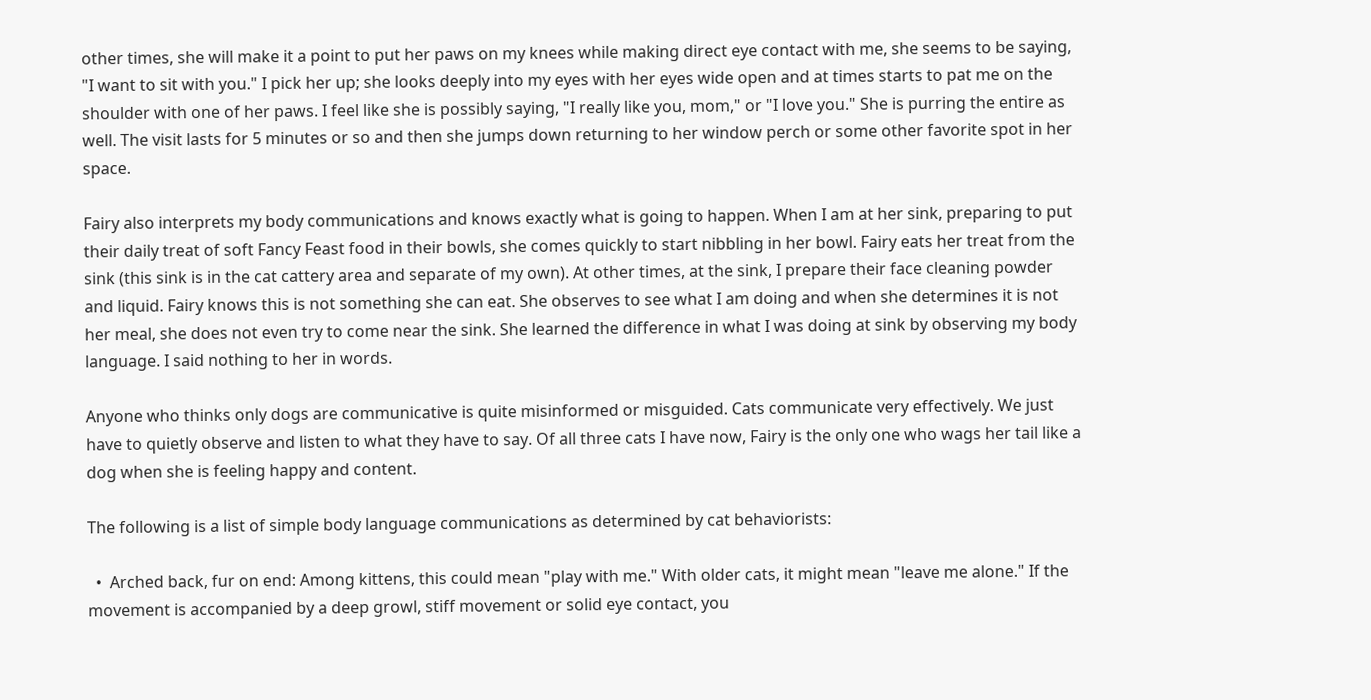other times, she will make it a point to put her paws on my knees while making direct eye contact with me, she seems to be saying, "I want to sit with you." I pick her up; she looks deeply into my eyes with her eyes wide open and at times starts to pat me on the shoulder with one of her paws. I feel like she is possibly saying, "I really like you, mom," or "I love you." She is purring the entire as well. The visit lasts for 5 minutes or so and then she jumps down returning to her window perch or some other favorite spot in her space.

Fairy also interprets my body communications and knows exactly what is going to happen. When I am at her sink, preparing to put their daily treat of soft Fancy Feast food in their bowls, she comes quickly to start nibbling in her bowl. Fairy eats her treat from the sink (this sink is in the cat cattery area and separate of my own). At other times, at the sink, I prepare their face cleaning powder and liquid. Fairy knows this is not something she can eat. She observes to see what I am doing and when she determines it is not her meal, she does not even try to come near the sink. She learned the difference in what I was doing at sink by observing my body language. I said nothing to her in words.

Anyone who thinks only dogs are communicative is quite misinformed or misguided. Cats communicate very effectively. We just have to quietly observe and listen to what they have to say. Of all three cats I have now, Fairy is the only one who wags her tail like a dog when she is feeling happy and content.

The following is a list of simple body language communications as determined by cat behaviorists:

  •  Arched back, fur on end: Among kittens, this could mean "play with me." With older cats, it might mean "leave me alone." If the movement is accompanied by a deep growl, stiff movement or solid eye contact, you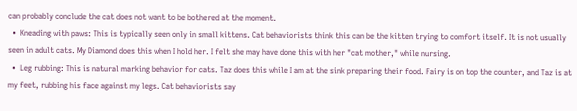can probably conclude the cat does not want to be bothered at the moment.
  •  Kneading with paws: This is typically seen only in small kittens. Cat behaviorists think this can be the kitten trying to comfort itself. It is not usually seen in adult cats. My Diamond does this when I hold her. I felt she may have done this with her "cat mother," while nursing.
  •  Leg rubbing: This is natural marking behavior for cats. Taz does this while I am at the sink preparing their food. Fairy is on top the counter, and Taz is at my feet, rubbing his face against my legs. Cat behaviorists say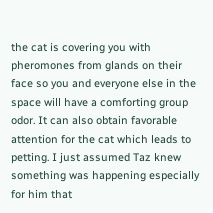the cat is covering you with pheromones from glands on their face so you and everyone else in the space will have a comforting group odor. It can also obtain favorable attention for the cat which leads to petting. I just assumed Taz knew something was happening especially for him that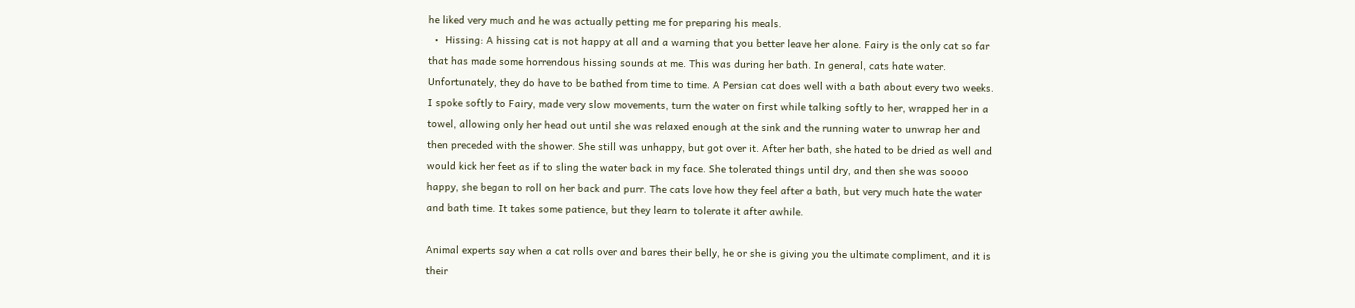he liked very much and he was actually petting me for preparing his meals.
  •  Hissing: A hissing cat is not happy at all and a warning that you better leave her alone. Fairy is the only cat so far that has made some horrendous hissing sounds at me. This was during her bath. In general, cats hate water. Unfortunately, they do have to be bathed from time to time. A Persian cat does well with a bath about every two weeks. I spoke softly to Fairy, made very slow movements, turn the water on first while talking softly to her, wrapped her in a towel, allowing only her head out until she was relaxed enough at the sink and the running water to unwrap her and then preceded with the shower. She still was unhappy, but got over it. After her bath, she hated to be dried as well and would kick her feet as if to sling the water back in my face. She tolerated things until dry, and then she was soooo happy, she began to roll on her back and purr. The cats love how they feel after a bath, but very much hate the water and bath time. It takes some patience, but they learn to tolerate it after awhile.

Animal experts say when a cat rolls over and bares their belly, he or she is giving you the ultimate compliment, and it is their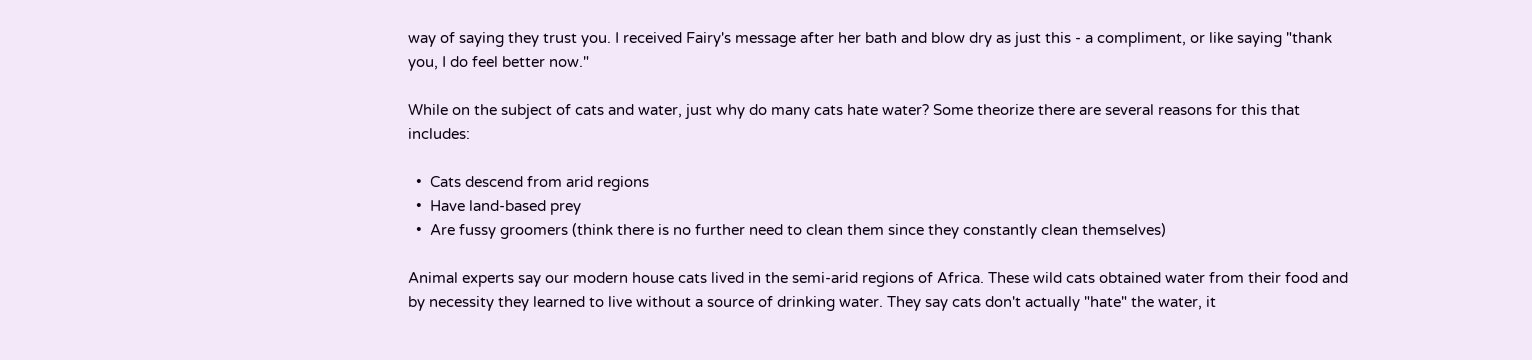way of saying they trust you. I received Fairy's message after her bath and blow dry as just this - a compliment, or like saying "thank you, I do feel better now."

While on the subject of cats and water, just why do many cats hate water? Some theorize there are several reasons for this that includes:

  •  Cats descend from arid regions
  •  Have land-based prey
  •  Are fussy groomers (think there is no further need to clean them since they constantly clean themselves)

Animal experts say our modern house cats lived in the semi-arid regions of Africa. These wild cats obtained water from their food and by necessity they learned to live without a source of drinking water. They say cats don't actually "hate" the water, it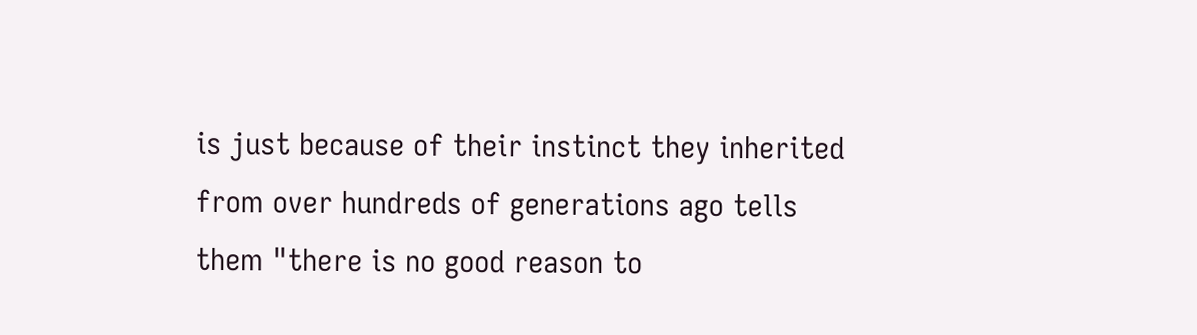is just because of their instinct they inherited from over hundreds of generations ago tells them "there is no good reason to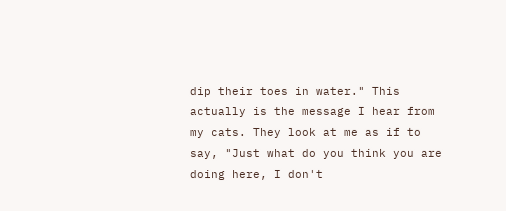dip their toes in water." This actually is the message I hear from my cats. They look at me as if to say, "Just what do you think you are doing here, I don't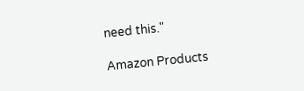need this."

Amazon Products